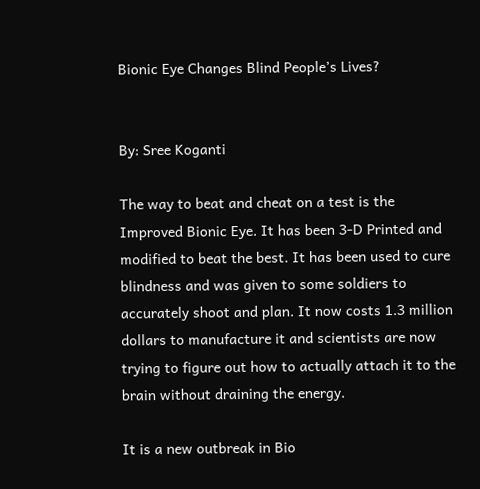Bionic Eye Changes Blind People’s Lives?


By: Sree Koganti

The way to beat and cheat on a test is the Improved Bionic Eye. It has been 3-D Printed and modified to beat the best. It has been used to cure blindness and was given to some soldiers to accurately shoot and plan. It now costs 1.3 million dollars to manufacture it and scientists are now trying to figure out how to actually attach it to the brain without draining the energy.

It is a new outbreak in Bio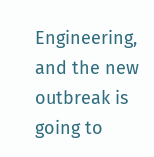Engineering, and the new outbreak is going to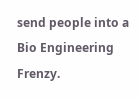send people into a Bio Engineering Frenzy.